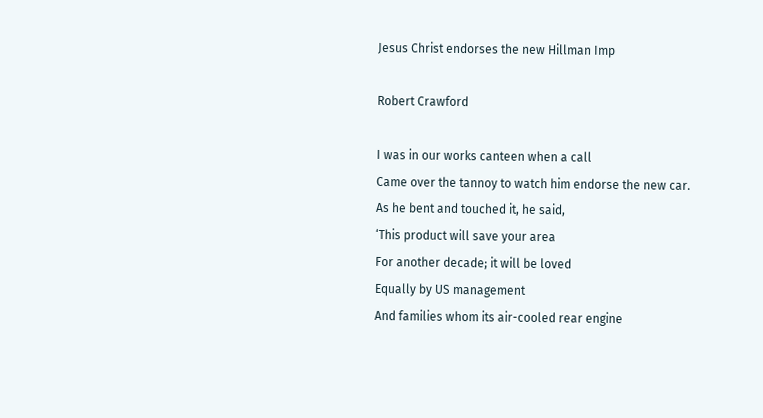Jesus Christ endorses the new Hillman Imp

Robert Crawford

I was in our works canteen when a call
Came over the tannoy to watch him endorse the new car.
As he bent and touched it, he said,
‘This product will save your area
For another decade; it will be loved
Equally by US management
And families whom its air-cooled rear engine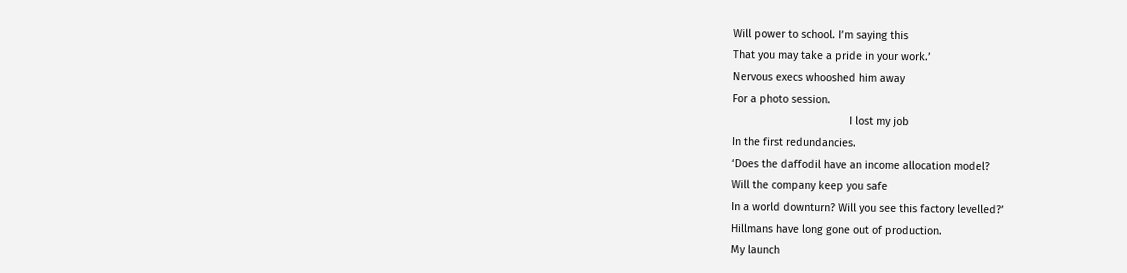Will power to school. I’m saying this
That you may take a pride in your work.’
Nervous execs whooshed him away
For a photo session.
                                       I lost my job
In the first redundancies.
‘Does the daffodil have an income allocation model?
Will the company keep you safe
In a world downturn? Will you see this factory levelled?’
Hillmans have long gone out of production.
My launch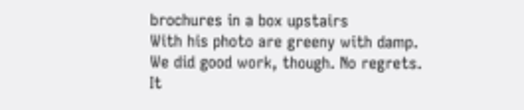brochures in a box upstairs
With his photo are greeny with damp.
We did good work, though. No regrets.
It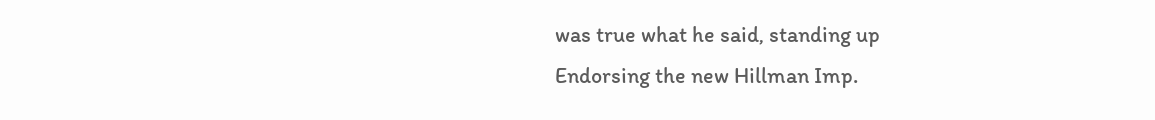was true what he said, standing up
Endorsing the new Hillman Imp.